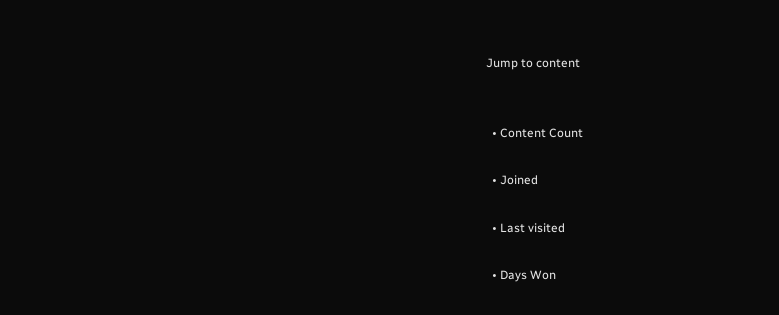Jump to content


  • Content Count

  • Joined

  • Last visited

  • Days Won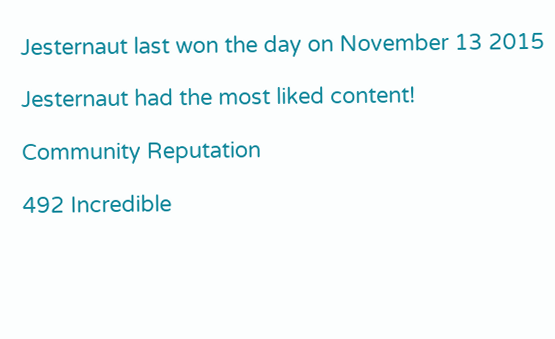Jesternaut last won the day on November 13 2015

Jesternaut had the most liked content!

Community Reputation

492 Incredible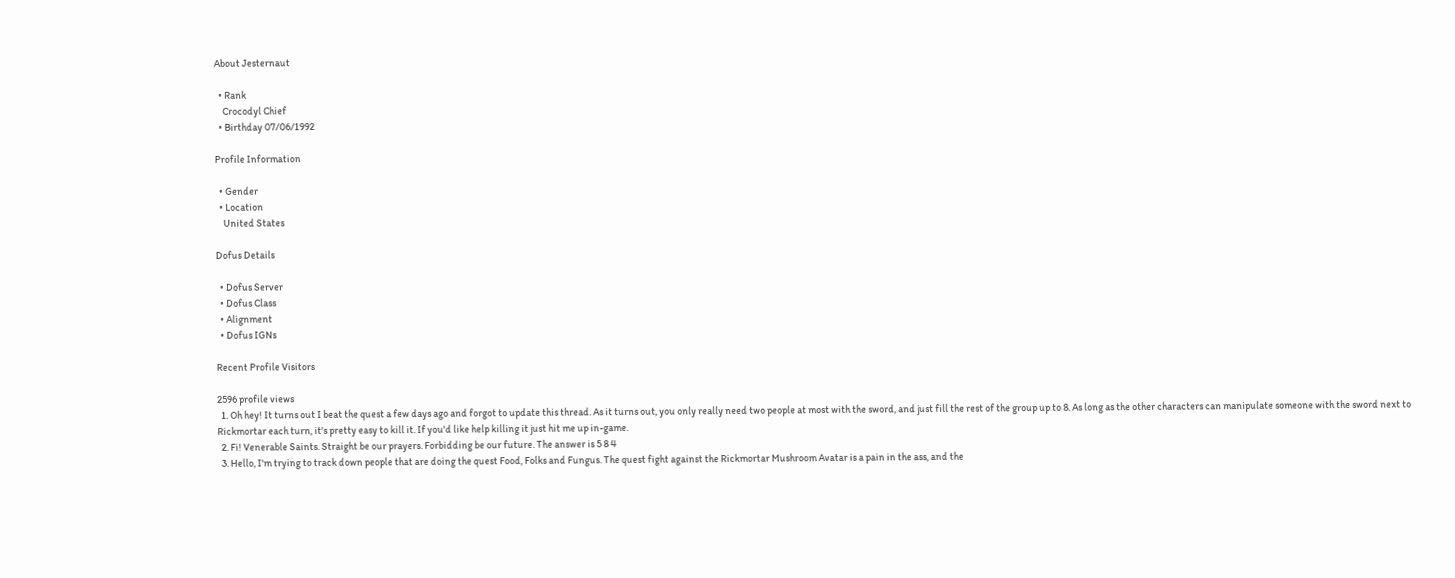About Jesternaut

  • Rank
    Crocodyl Chief
  • Birthday 07/06/1992

Profile Information

  • Gender
  • Location
    United States

Dofus Details

  • Dofus Server
  • Dofus Class
  • Alignment
  • Dofus IGNs

Recent Profile Visitors

2596 profile views
  1. Oh hey! It turns out I beat the quest a few days ago and forgot to update this thread. As it turns out, you only really need two people at most with the sword, and just fill the rest of the group up to 8. As long as the other characters can manipulate someone with the sword next to Rickmortar each turn, it's pretty easy to kill it. If you'd like help killing it just hit me up in-game.
  2. Fi! Venerable Saints. Straight be our prayers. Forbidding be our future. The answer is 5 8 4
  3. Hello, I'm trying to track down people that are doing the quest Food, Folks and Fungus. The quest fight against the Rickmortar Mushroom Avatar is a pain in the ass, and the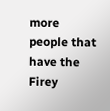more people that have the Firey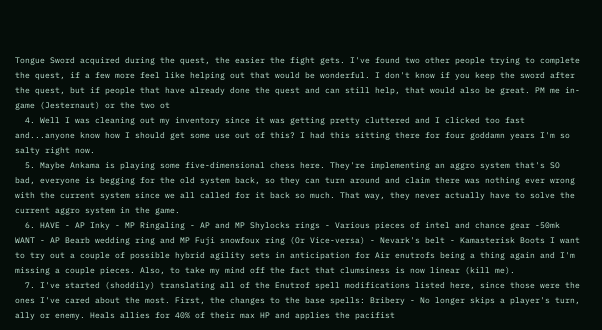Tongue Sword acquired during the quest, the easier the fight gets. I've found two other people trying to complete the quest, if a few more feel like helping out that would be wonderful. I don't know if you keep the sword after the quest, but if people that have already done the quest and can still help, that would also be great. PM me in-game (Jesternaut) or the two ot
  4. Well I was cleaning out my inventory since it was getting pretty cluttered and I clicked too fast and...anyone know how I should get some use out of this? I had this sitting there for four goddamn years I'm so salty right now.
  5. Maybe Ankama is playing some five-dimensional chess here. They're implementing an aggro system that's SO bad, everyone is begging for the old system back, so they can turn around and claim there was nothing ever wrong with the current system since we all called for it back so much. That way, they never actually have to solve the current aggro system in the game.
  6. HAVE - AP Inky - MP Ringaling - AP and MP Shylocks rings - Various pieces of intel and chance gear -50mk WANT - AP Bearb wedding ring and MP Fuji snowfoux ring (Or Vice-versa) - Nevark's belt - Kamasterisk Boots I want to try out a couple of possible hybrid agility sets in anticipation for Air enutrofs being a thing again and I'm missing a couple pieces. Also, to take my mind off the fact that clumsiness is now linear (kill me).
  7. I've started (shoddily) translating all of the Enutrof spell modifications listed here, since those were the ones I've cared about the most. First, the changes to the base spells: Bribery - No longer skips a player's turn, ally or enemy. Heals allies for 40% of their max HP and applies the pacifist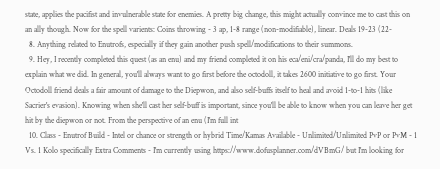state, applies the pacifist and invulnerable state for enemies. A pretty big change, this might actually convince me to cast this on an ally though. Now for the spell varients: Coins throwing - 3 ap, 1-8 range (non-modifiable), linear. Deals 19-23 (22-
  8. Anything related to Enutrofs, especially if they gain another push spell/modifications to their summons.
  9. Hey, I recently completed this quest (as an enu) and my friend completed it on his eca/eni/cra/panda, I'll do my best to explain what we did. In general, you'll always want to go first before the octodoll, it takes 2600 initiative to go first. Your Octodoll friend deals a fair amount of damage to the Diepwon, and also self-buffs itself to heal and avoid 1-to-1 hits (like Sacrier's evasion). Knowing when she'll cast her self-buff is important, since you'll be able to know when you can leave her get hit by the diepwon or not. From the perspective of an enu (I'm full int
  10. Class - Enutrof Build - Intel or chance or strength or hybrid Time/Kamas Available - Unlimited/Unlimited PvP or PvM - 1 Vs. 1 Kolo specifically Extra Comments - I'm currently using https://www.dofusplanner.com/dVBmG/ but I'm looking for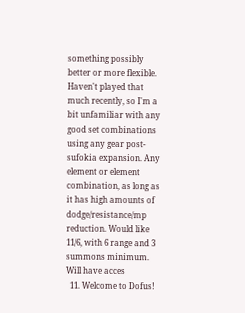something possibly better or more flexible. Haven't played that much recently, so I'm a bit unfamiliar with any good set combinations using any gear post-sufokia expansion. Any element or element combination, as long as it has high amounts of dodge/resistance/mp reduction. Would like 11/6, with 6 range and 3 summons minimum. Will have acces
  11. Welcome to Dofus!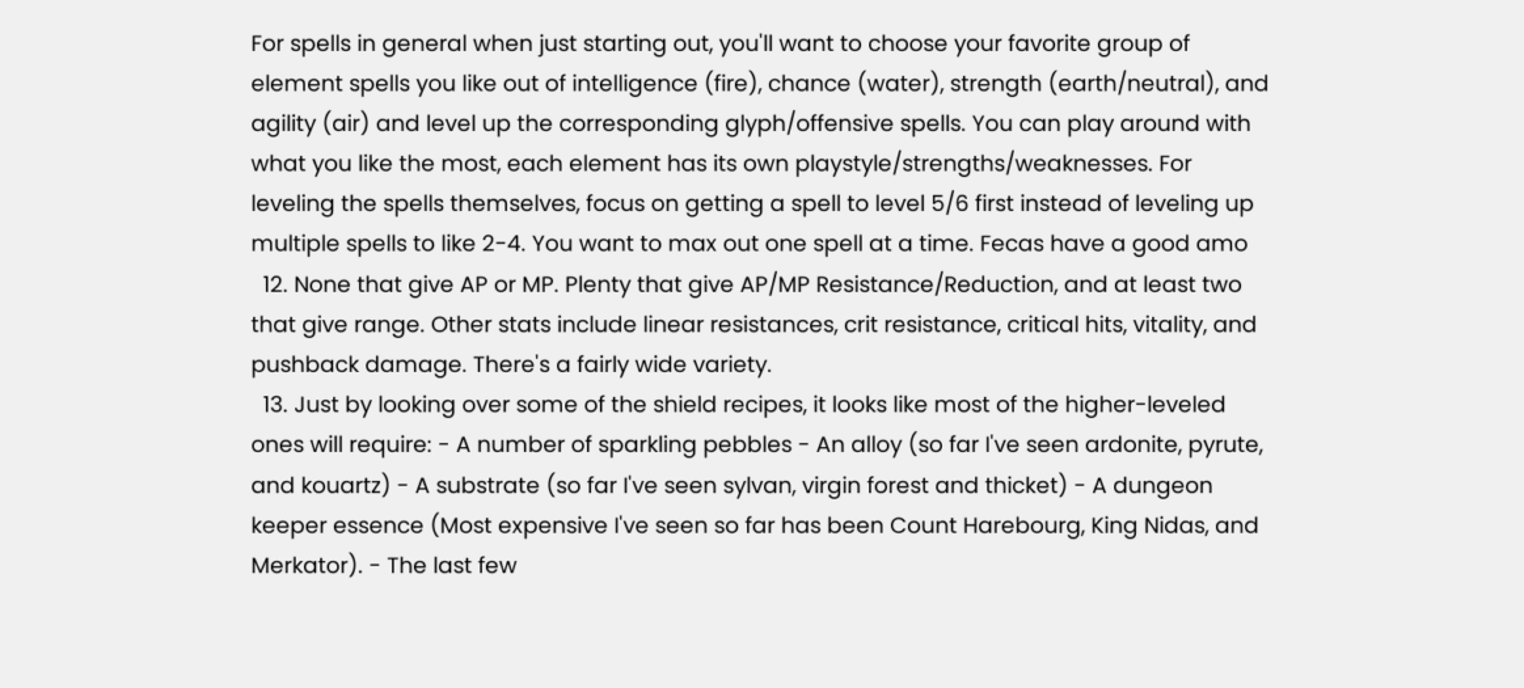For spells in general when just starting out, you'll want to choose your favorite group of element spells you like out of intelligence (fire), chance (water), strength (earth/neutral), and agility (air) and level up the corresponding glyph/offensive spells. You can play around with what you like the most, each element has its own playstyle/strengths/weaknesses. For leveling the spells themselves, focus on getting a spell to level 5/6 first instead of leveling up multiple spells to like 2-4. You want to max out one spell at a time. Fecas have a good amo
  12. None that give AP or MP. Plenty that give AP/MP Resistance/Reduction, and at least two that give range. Other stats include linear resistances, crit resistance, critical hits, vitality, and pushback damage. There's a fairly wide variety.
  13. Just by looking over some of the shield recipes, it looks like most of the higher-leveled ones will require: - A number of sparkling pebbles - An alloy (so far I've seen ardonite, pyrute, and kouartz) - A substrate (so far I've seen sylvan, virgin forest and thicket) - A dungeon keeper essence (Most expensive I've seen so far has been Count Harebourg, King Nidas, and Merkator). - The last few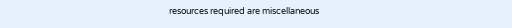resources required are miscellaneous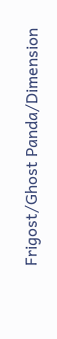Frigost/Ghost Panda/Dimension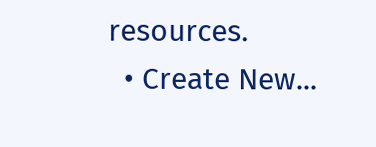resources.
  • Create New...